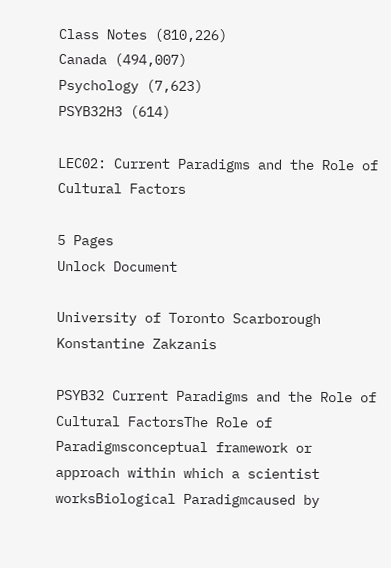Class Notes (810,226)
Canada (494,007)
Psychology (7,623)
PSYB32H3 (614)

LEC02: Current Paradigms and the Role of Cultural Factors

5 Pages
Unlock Document

University of Toronto Scarborough
Konstantine Zakzanis

PSYB32 Current Paradigms and the Role of Cultural FactorsThe Role of Paradigmsconceptual framework or approach within which a scientist worksBiological Paradigmcaused by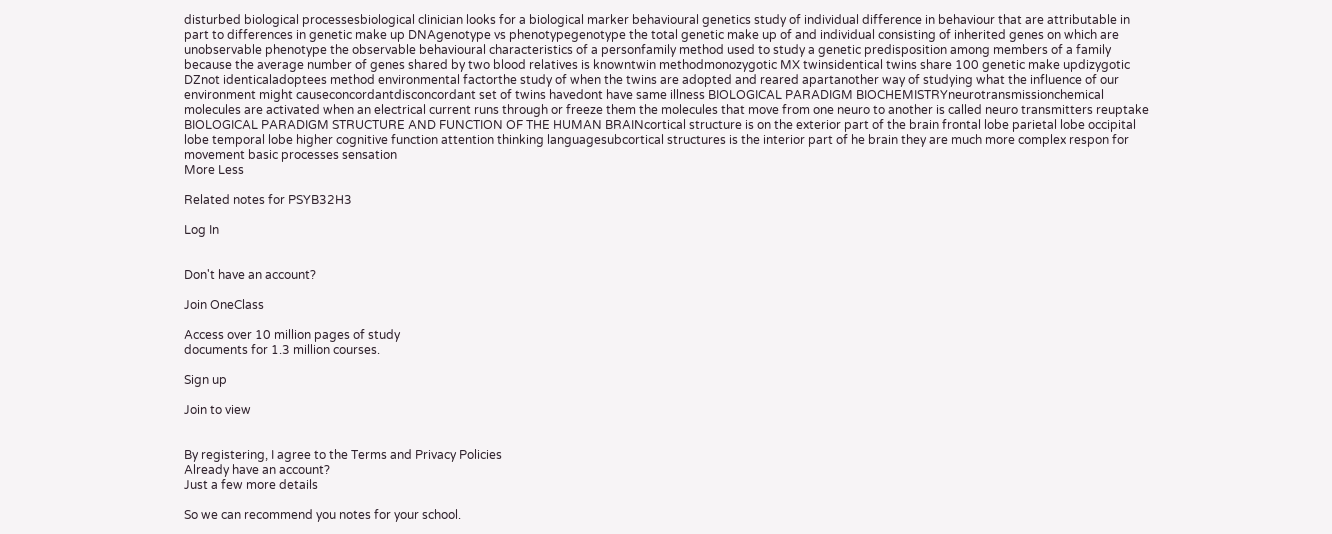disturbed biological processesbiological clinician looks for a biological marker behavioural genetics study of individual difference in behaviour that are attributable in part to differences in genetic make up DNAgenotype vs phenotypegenotype the total genetic make up of and individual consisting of inherited genes on which are unobservable phenotype the observable behavioural characteristics of a personfamily method used to study a genetic predisposition among members of a family because the average number of genes shared by two blood relatives is knowntwin methodmonozygotic MX twinsidentical twins share 100 genetic make updizygotic DZnot identicaladoptees method environmental factorthe study of when the twins are adopted and reared apartanother way of studying what the influence of our environment might causeconcordantdisconcordant set of twins havedont have same illness BIOLOGICAL PARADIGM BIOCHEMISTRYneurotransmissionchemical molecules are activated when an electrical current runs through or freeze them the molecules that move from one neuro to another is called neuro transmitters reuptake BIOLOGICAL PARADIGM STRUCTURE AND FUNCTION OF THE HUMAN BRAINcortical structure is on the exterior part of the brain frontal lobe parietal lobe occipital lobe temporal lobe higher cognitive function attention thinking languagesubcortical structures is the interior part of he brain they are much more complex respon for movement basic processes sensation
More Less

Related notes for PSYB32H3

Log In


Don't have an account?

Join OneClass

Access over 10 million pages of study
documents for 1.3 million courses.

Sign up

Join to view


By registering, I agree to the Terms and Privacy Policies
Already have an account?
Just a few more details

So we can recommend you notes for your school.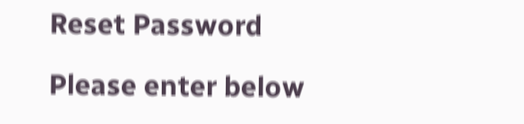Reset Password

Please enter below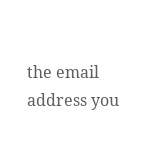the email address you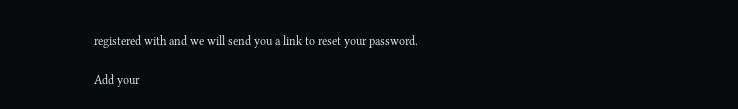registered with and we will send you a link to reset your password.

Add your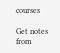courses

Get notes from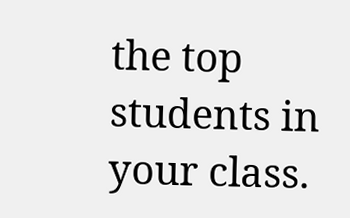the top students in your class.